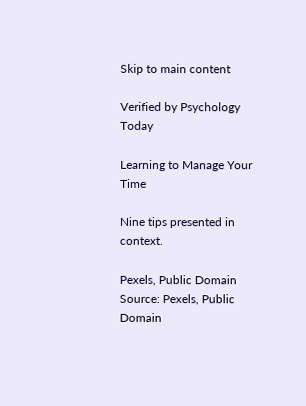Skip to main content

Verified by Psychology Today

Learning to Manage Your Time

Nine tips presented in context.

Pexels, Public Domain
Source: Pexels, Public Domain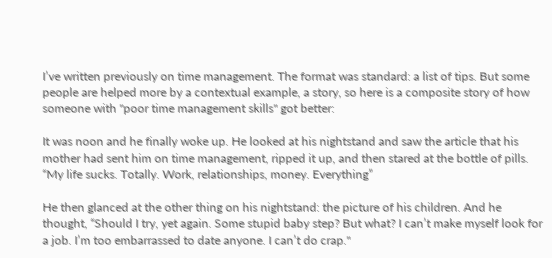I’ve written previously on time management. The format was standard: a list of tips. But some people are helped more by a contextual example, a story, so here is a composite story of how someone with "poor time management skills" got better:

It was noon and he finally woke up. He looked at his nightstand and saw the article that his mother had sent him on time management, ripped it up, and then stared at the bottle of pills. “My life sucks. Totally. Work, relationships, money. Everything”

He then glanced at the other thing on his nightstand: the picture of his children. And he thought, “Should I try, yet again. Some stupid baby step? But what? I can’t make myself look for a job. I’m too embarrassed to date anyone. I can’t do crap."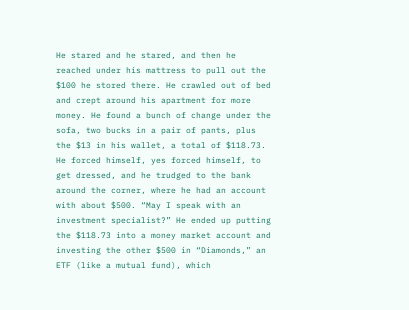He stared and he stared, and then he reached under his mattress to pull out the $100 he stored there. He crawled out of bed and crept around his apartment for more money. He found a bunch of change under the sofa, two bucks in a pair of pants, plus the $13 in his wallet, a total of $118.73. He forced himself, yes forced himself, to get dressed, and he trudged to the bank around the corner, where he had an account with about $500. “May I speak with an investment specialist?” He ended up putting the $118.73 into a money market account and investing the other $500 in “Diamonds,” an ETF (like a mutual fund), which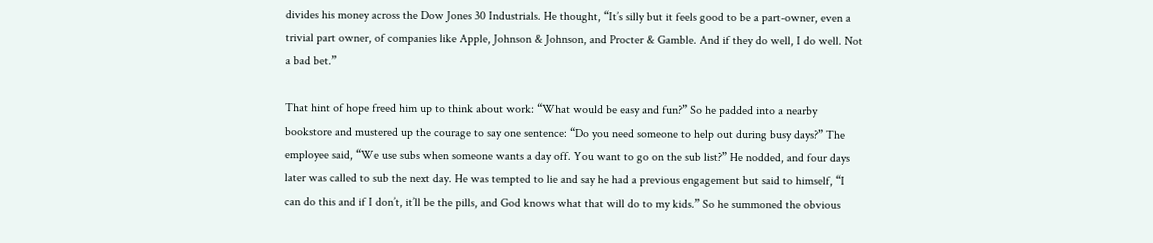divides his money across the Dow Jones 30 Industrials. He thought, “It’s silly but it feels good to be a part-owner, even a trivial part owner, of companies like Apple, Johnson & Johnson, and Procter & Gamble. And if they do well, I do well. Not a bad bet.”

That hint of hope freed him up to think about work: “What would be easy and fun?” So he padded into a nearby bookstore and mustered up the courage to say one sentence: “Do you need someone to help out during busy days?” The employee said, “We use subs when someone wants a day off. You want to go on the sub list?” He nodded, and four days later was called to sub the next day. He was tempted to lie and say he had a previous engagement but said to himself, “I can do this and if I don’t, it’ll be the pills, and God knows what that will do to my kids.” So he summoned the obvious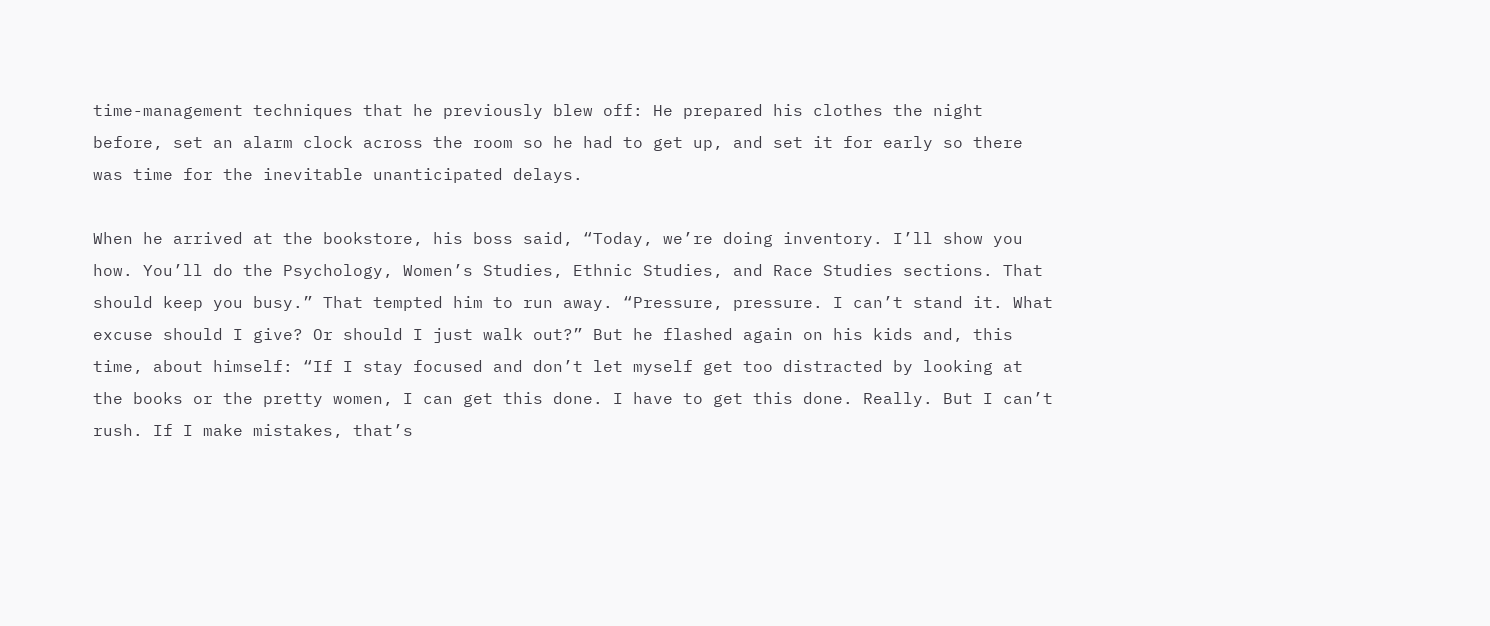time-management techniques that he previously blew off: He prepared his clothes the night before, set an alarm clock across the room so he had to get up, and set it for early so there was time for the inevitable unanticipated delays.

When he arrived at the bookstore, his boss said, “Today, we’re doing inventory. I’ll show you how. You’ll do the Psychology, Women’s Studies, Ethnic Studies, and Race Studies sections. That should keep you busy.” That tempted him to run away. “Pressure, pressure. I can’t stand it. What excuse should I give? Or should I just walk out?” But he flashed again on his kids and, this time, about himself: “If I stay focused and don’t let myself get too distracted by looking at the books or the pretty women, I can get this done. I have to get this done. Really. But I can’t rush. If I make mistakes, that’s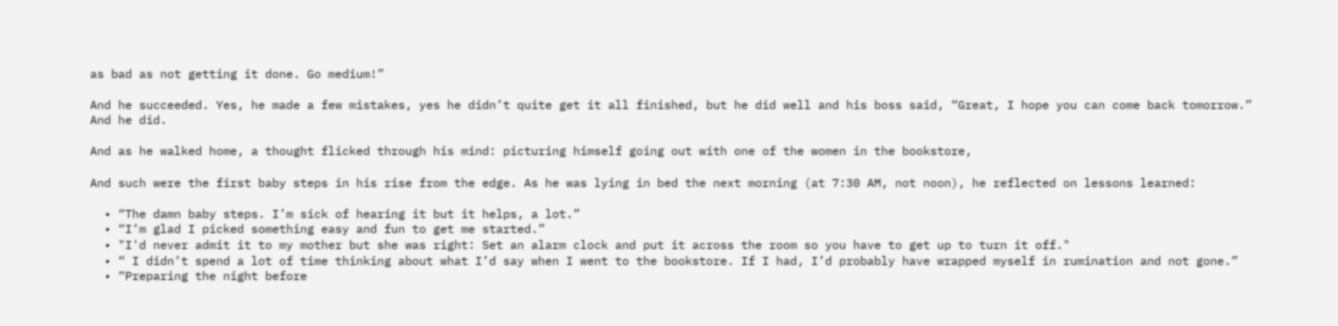as bad as not getting it done. Go medium!”

And he succeeded. Yes, he made a few mistakes, yes he didn’t quite get it all finished, but he did well and his boss said, “Great, I hope you can come back tomorrow.” And he did.

And as he walked home, a thought flicked through his mind: picturing himself going out with one of the women in the bookstore,

And such were the first baby steps in his rise from the edge. As he was lying in bed the next morning (at 7:30 AM, not noon), he reflected on lessons learned:

  • “The damn baby steps. I’m sick of hearing it but it helps, a lot.”
  • “I’m glad I picked something easy and fun to get me started.”
  • "I'd never admit it to my mother but she was right: Set an alarm clock and put it across the room so you have to get up to turn it off."
  • “ I didn’t spend a lot of time thinking about what I’d say when I went to the bookstore. If I had, I’d probably have wrapped myself in rumination and not gone.”
  • “Preparing the night before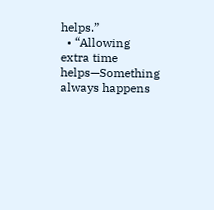helps.”
  • “Allowing extra time helps—Something always happens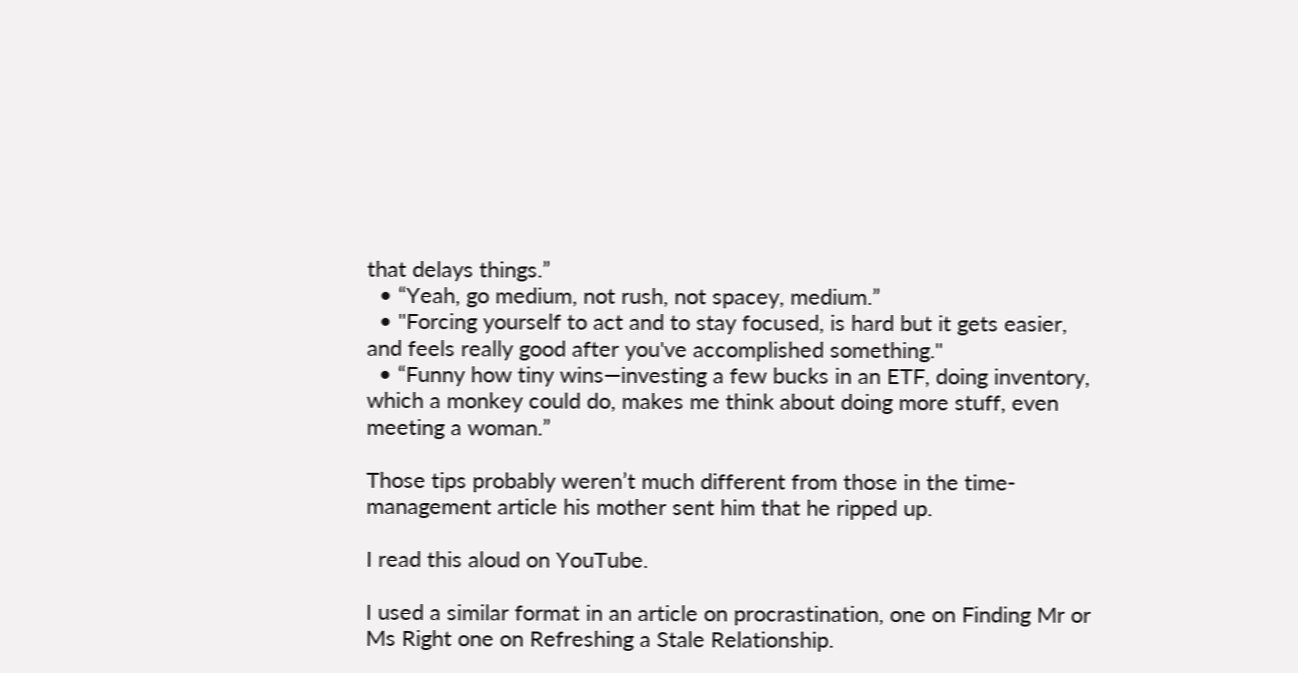that delays things.”
  • “Yeah, go medium, not rush, not spacey, medium.”
  • "Forcing yourself to act and to stay focused, is hard but it gets easier, and feels really good after you've accomplished something."
  • “Funny how tiny wins—investing a few bucks in an ETF, doing inventory, which a monkey could do, makes me think about doing more stuff, even meeting a woman.”

Those tips probably weren’t much different from those in the time-management article his mother sent him that he ripped up.

I read this aloud on YouTube.

I used a similar format in an article on procrastination, one on Finding Mr or Ms Right one on Refreshing a Stale Relationship.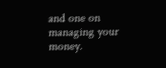and one on managing your money.